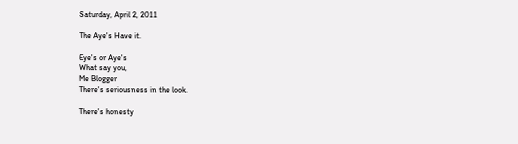Saturday, April 2, 2011

The Aye's Have it.

Eye's or Aye's
What say you,
Me Blogger
There's seriousness in the look.

There's honesty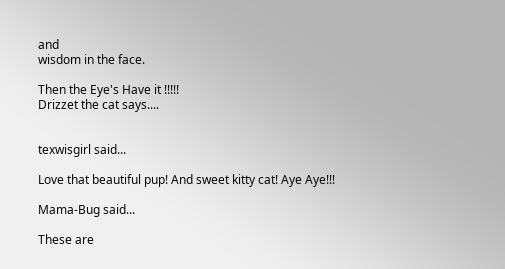and
wisdom in the face.

Then the Eye's Have it !!!!!
Drizzet the cat says....


texwisgirl said...

Love that beautiful pup! And sweet kitty cat! Aye Aye!!!

Mama-Bug said...

These are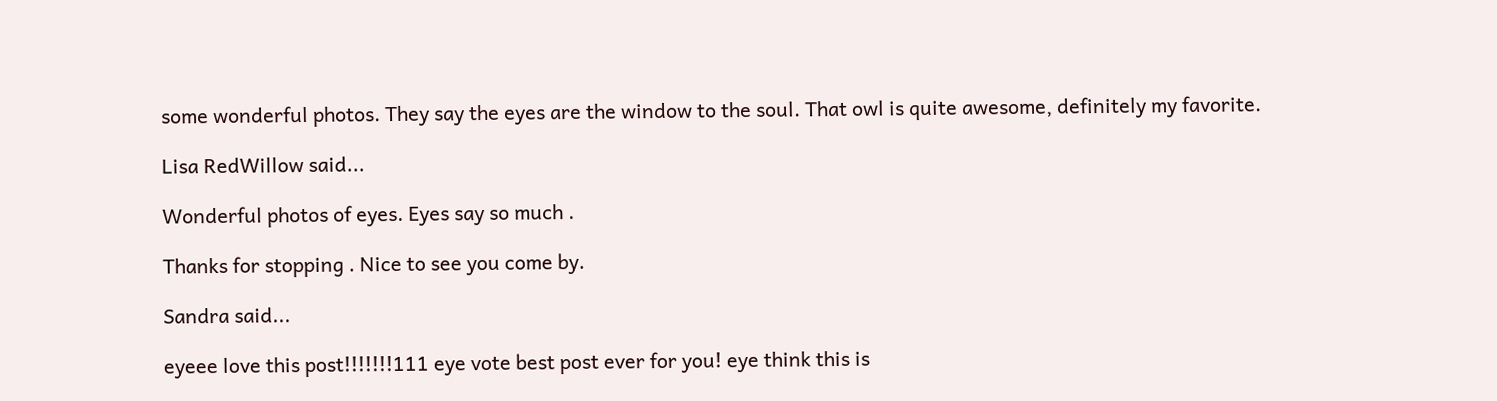some wonderful photos. They say the eyes are the window to the soul. That owl is quite awesome, definitely my favorite.

Lisa RedWillow said...

Wonderful photos of eyes. Eyes say so much .

Thanks for stopping . Nice to see you come by.

Sandra said...

eyeee love this post!!!!!!!111 eye vote best post ever for you! eye think this is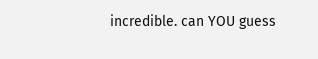incredible. can YOU guess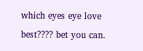which eyes eye love best???? bet you can.